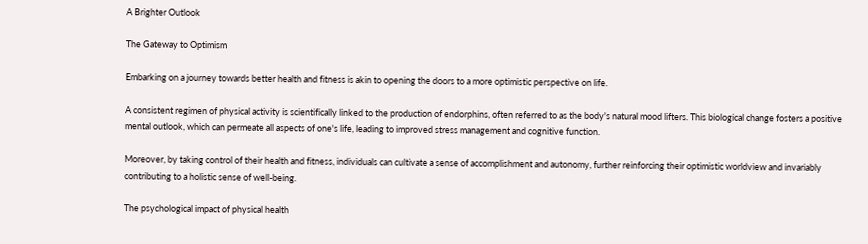A Brighter Outlook

The Gateway to Optimism

Embarking on a journey towards better health and fitness is akin to opening the doors to a more optimistic perspective on life.

A consistent regimen of physical activity is scientifically linked to the production of endorphins, often referred to as the body's natural mood lifters. This biological change fosters a positive mental outlook, which can permeate all aspects of one's life, leading to improved stress management and cognitive function.

Moreover, by taking control of their health and fitness, individuals can cultivate a sense of accomplishment and autonomy, further reinforcing their optimistic worldview and invariably contributing to a holistic sense of well-being.

The psychological impact of physical health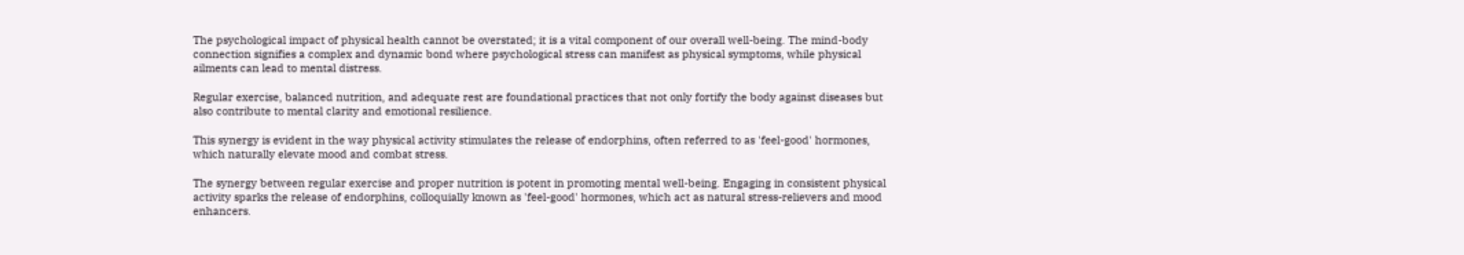The psychological impact of physical health cannot be overstated; it is a vital component of our overall well-being. The mind-body connection signifies a complex and dynamic bond where psychological stress can manifest as physical symptoms, while physical ailments can lead to mental distress.

Regular exercise, balanced nutrition, and adequate rest are foundational practices that not only fortify the body against diseases but also contribute to mental clarity and emotional resilience.

This synergy is evident in the way physical activity stimulates the release of endorphins, often referred to as 'feel-good' hormones, which naturally elevate mood and combat stress.

The synergy between regular exercise and proper nutrition is potent in promoting mental well-being. Engaging in consistent physical activity sparks the release of endorphins, colloquially known as 'feel-good' hormones, which act as natural stress-relievers and mood enhancers.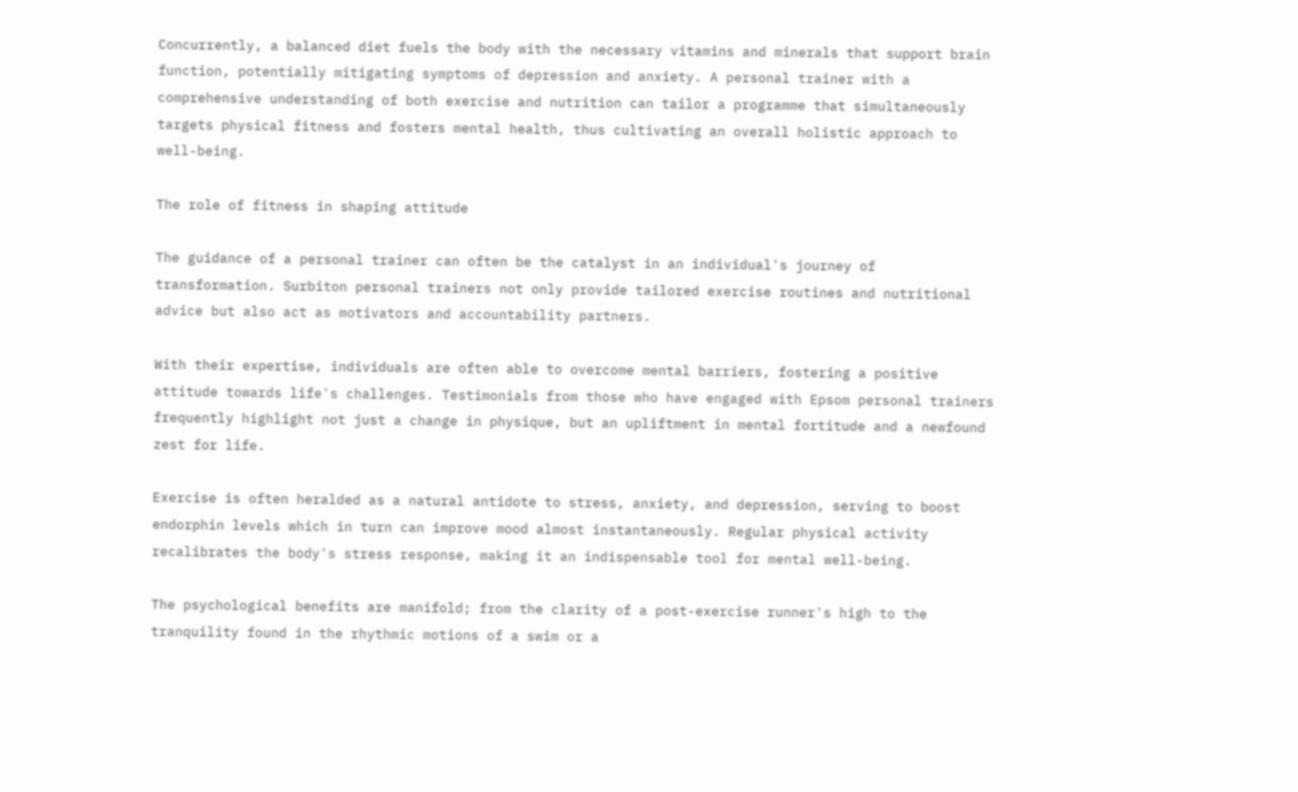Concurrently, a balanced diet fuels the body with the necessary vitamins and minerals that support brain function, potentially mitigating symptoms of depression and anxiety. A personal trainer with a comprehensive understanding of both exercise and nutrition can tailor a programme that simultaneously targets physical fitness and fosters mental health, thus cultivating an overall holistic approach to well-being.

The role of fitness in shaping attitude

The guidance of a personal trainer can often be the catalyst in an individual's journey of transformation. Surbiton personal trainers not only provide tailored exercise routines and nutritional advice but also act as motivators and accountability partners.

With their expertise, individuals are often able to overcome mental barriers, fostering a positive attitude towards life's challenges. Testimonials from those who have engaged with Epsom personal trainers frequently highlight not just a change in physique, but an upliftment in mental fortitude and a newfound zest for life.

Exercise is often heralded as a natural antidote to stress, anxiety, and depression, serving to boost endorphin levels which in turn can improve mood almost instantaneously. Regular physical activity recalibrates the body's stress response, making it an indispensable tool for mental well-being.

The psychological benefits are manifold; from the clarity of a post-exercise runner's high to the tranquility found in the rhythmic motions of a swim or a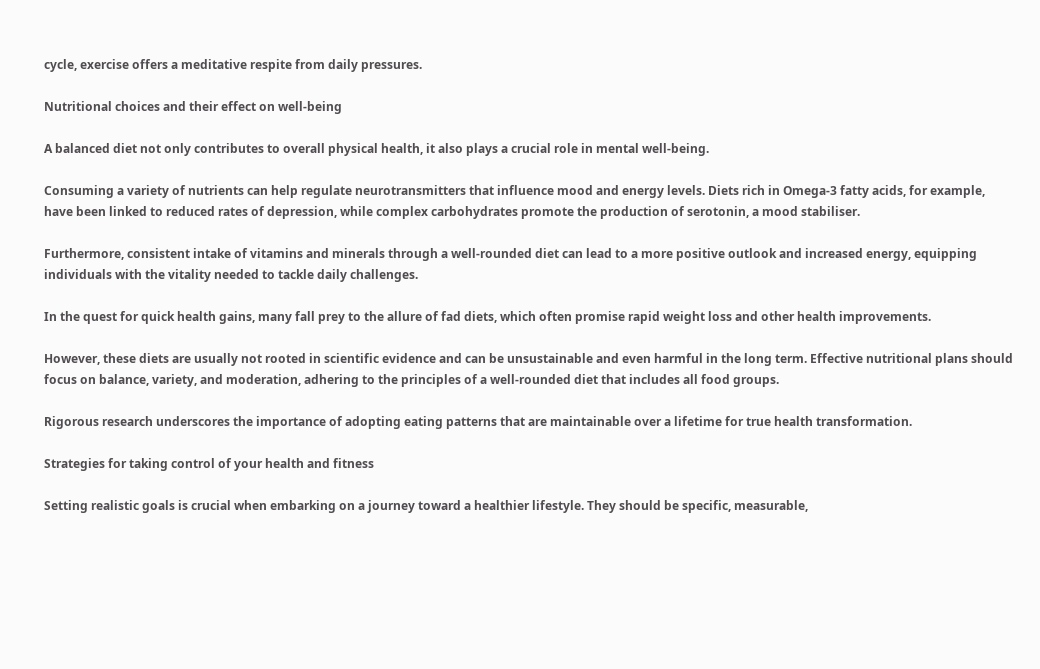cycle, exercise offers a meditative respite from daily pressures.

Nutritional choices and their effect on well-being

A balanced diet not only contributes to overall physical health, it also plays a crucial role in mental well-being.

Consuming a variety of nutrients can help regulate neurotransmitters that influence mood and energy levels. Diets rich in Omega-3 fatty acids, for example, have been linked to reduced rates of depression, while complex carbohydrates promote the production of serotonin, a mood stabiliser.

Furthermore, consistent intake of vitamins and minerals through a well-rounded diet can lead to a more positive outlook and increased energy, equipping individuals with the vitality needed to tackle daily challenges.

In the quest for quick health gains, many fall prey to the allure of fad diets, which often promise rapid weight loss and other health improvements.

However, these diets are usually not rooted in scientific evidence and can be unsustainable and even harmful in the long term. Effective nutritional plans should focus on balance, variety, and moderation, adhering to the principles of a well-rounded diet that includes all food groups.

Rigorous research underscores the importance of adopting eating patterns that are maintainable over a lifetime for true health transformation.

Strategies for taking control of your health and fitness

Setting realistic goals is crucial when embarking on a journey toward a healthier lifestyle. They should be specific, measurable,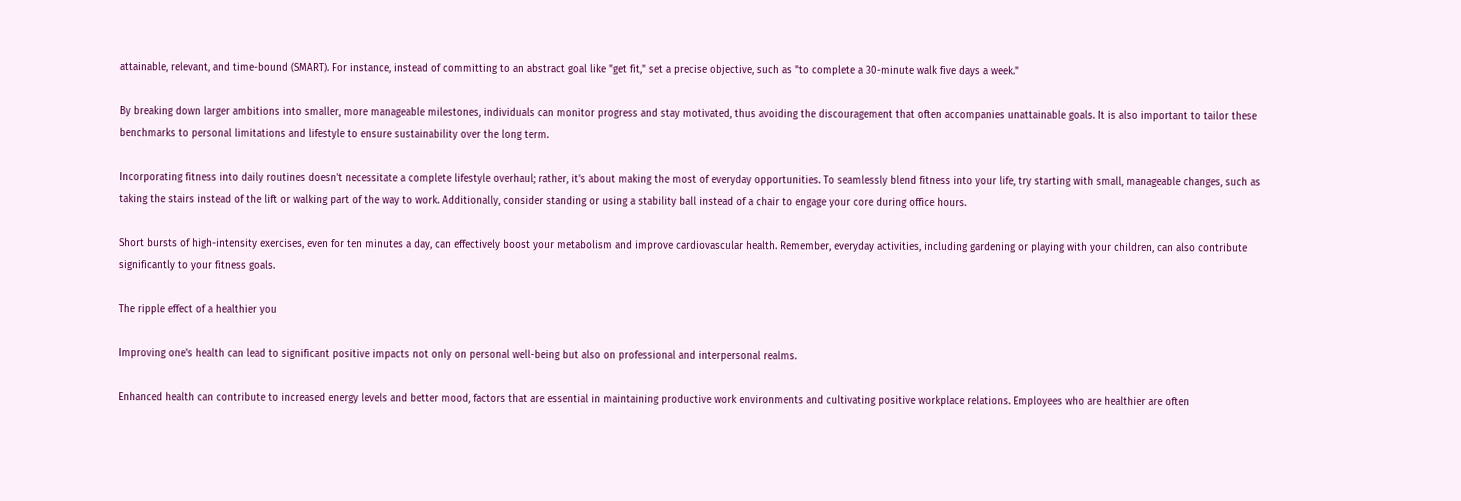attainable, relevant, and time-bound (SMART). For instance, instead of committing to an abstract goal like "get fit," set a precise objective, such as "to complete a 30-minute walk five days a week."

By breaking down larger ambitions into smaller, more manageable milestones, individuals can monitor progress and stay motivated, thus avoiding the discouragement that often accompanies unattainable goals. It is also important to tailor these benchmarks to personal limitations and lifestyle to ensure sustainability over the long term.

Incorporating fitness into daily routines doesn't necessitate a complete lifestyle overhaul; rather, it's about making the most of everyday opportunities. To seamlessly blend fitness into your life, try starting with small, manageable changes, such as taking the stairs instead of the lift or walking part of the way to work. Additionally, consider standing or using a stability ball instead of a chair to engage your core during office hours.

Short bursts of high-intensity exercises, even for ten minutes a day, can effectively boost your metabolism and improve cardiovascular health. Remember, everyday activities, including gardening or playing with your children, can also contribute significantly to your fitness goals.

The ripple effect of a healthier you

Improving one's health can lead to significant positive impacts not only on personal well-being but also on professional and interpersonal realms.

Enhanced health can contribute to increased energy levels and better mood, factors that are essential in maintaining productive work environments and cultivating positive workplace relations. Employees who are healthier are often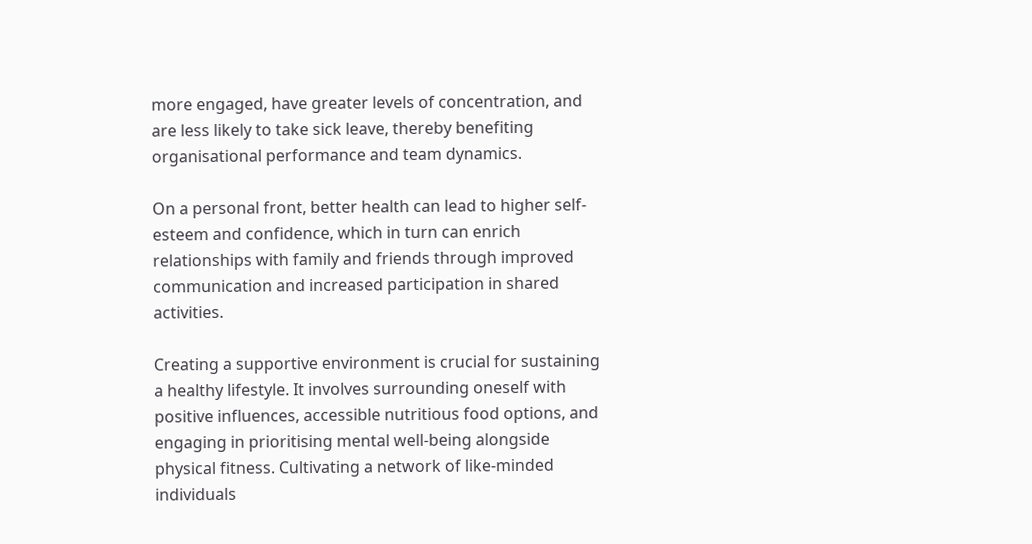more engaged, have greater levels of concentration, and are less likely to take sick leave, thereby benefiting organisational performance and team dynamics.

On a personal front, better health can lead to higher self-esteem and confidence, which in turn can enrich relationships with family and friends through improved communication and increased participation in shared activities.

Creating a supportive environment is crucial for sustaining a healthy lifestyle. It involves surrounding oneself with positive influences, accessible nutritious food options, and engaging in prioritising mental well-being alongside physical fitness. Cultivating a network of like-minded individuals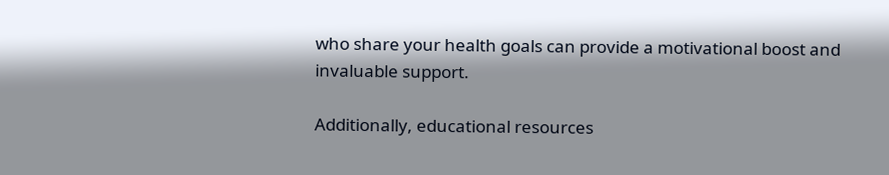who share your health goals can provide a motivational boost and invaluable support.

Additionally, educational resources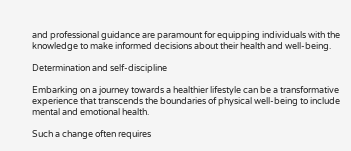and professional guidance are paramount for equipping individuals with the knowledge to make informed decisions about their health and well-being.

Determination and self-discipline

Embarking on a journey towards a healthier lifestyle can be a transformative experience that transcends the boundaries of physical well-being to include mental and emotional health.

Such a change often requires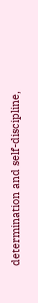determination and self-discipline,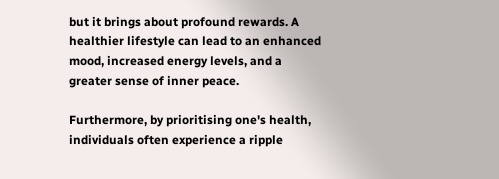but it brings about profound rewards. A healthier lifestyle can lead to an enhanced mood, increased energy levels, and a greater sense of inner peace.

Furthermore, by prioritising one's health, individuals often experience a ripple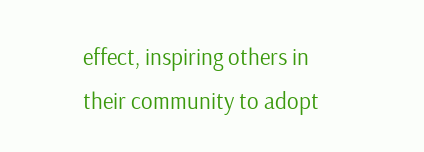effect, inspiring others in their community to adopt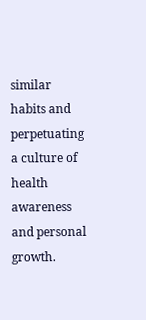similar habits and perpetuating a culture of health awareness and personal growth.